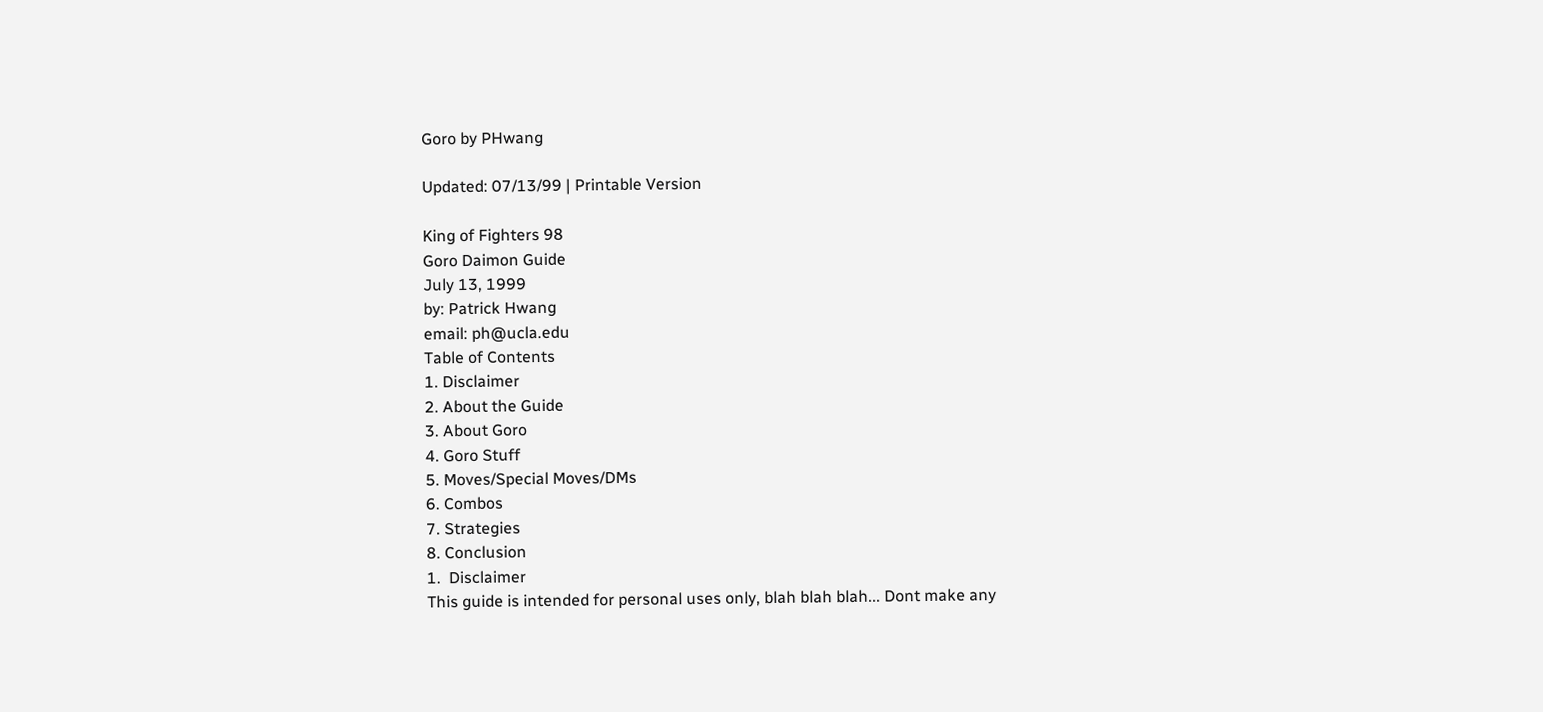Goro by PHwang

Updated: 07/13/99 | Printable Version

King of Fighters 98
Goro Daimon Guide
July 13, 1999
by: Patrick Hwang
email: ph@ucla.edu
Table of Contents
1. Disclaimer
2. About the Guide
3. About Goro
4. Goro Stuff
5. Moves/Special Moves/DMs
6. Combos
7. Strategies
8. Conclusion
1.  Disclaimer
This guide is intended for personal uses only, blah blah blah... Dont make any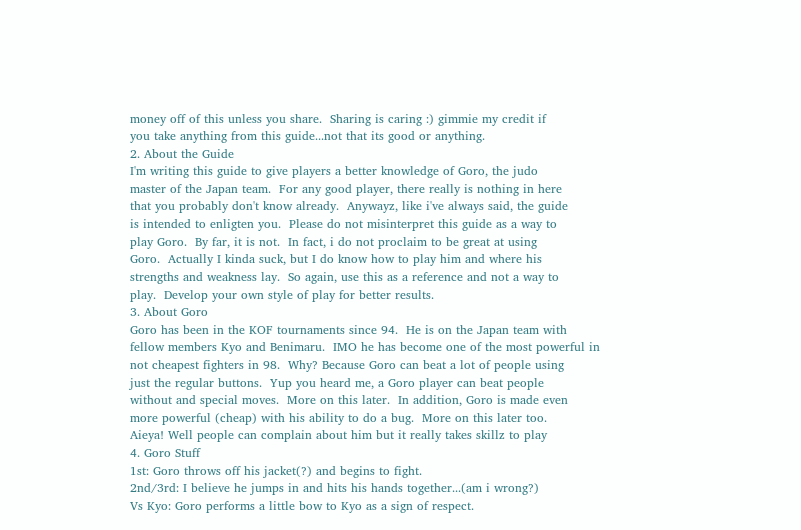money off of this unless you share.  Sharing is caring :) gimmie my credit if
you take anything from this guide...not that its good or anything.
2. About the Guide
I'm writing this guide to give players a better knowledge of Goro, the judo
master of the Japan team.  For any good player, there really is nothing in here
that you probably don't know already.  Anywayz, like i've always said, the guide
is intended to enligten you.  Please do not misinterpret this guide as a way to
play Goro.  By far, it is not.  In fact, i do not proclaim to be great at using
Goro.  Actually I kinda suck, but I do know how to play him and where his
strengths and weakness lay.  So again, use this as a reference and not a way to
play.  Develop your own style of play for better results.
3. About Goro
Goro has been in the KOF tournaments since 94.  He is on the Japan team with
fellow members Kyo and Benimaru.  IMO he has become one of the most powerful in
not cheapest fighters in 98.  Why? Because Goro can beat a lot of people using
just the regular buttons.  Yup you heard me, a Goro player can beat people
without and special moves.  More on this later.  In addition, Goro is made even
more powerful (cheap) with his ability to do a bug.  More on this later too.
Aieya! Well people can complain about him but it really takes skillz to play
4. Goro Stuff
1st: Goro throws off his jacket(?) and begins to fight.
2nd/3rd: I believe he jumps in and hits his hands together...(am i wrong?)
Vs Kyo: Goro performs a little bow to Kyo as a sign of respect.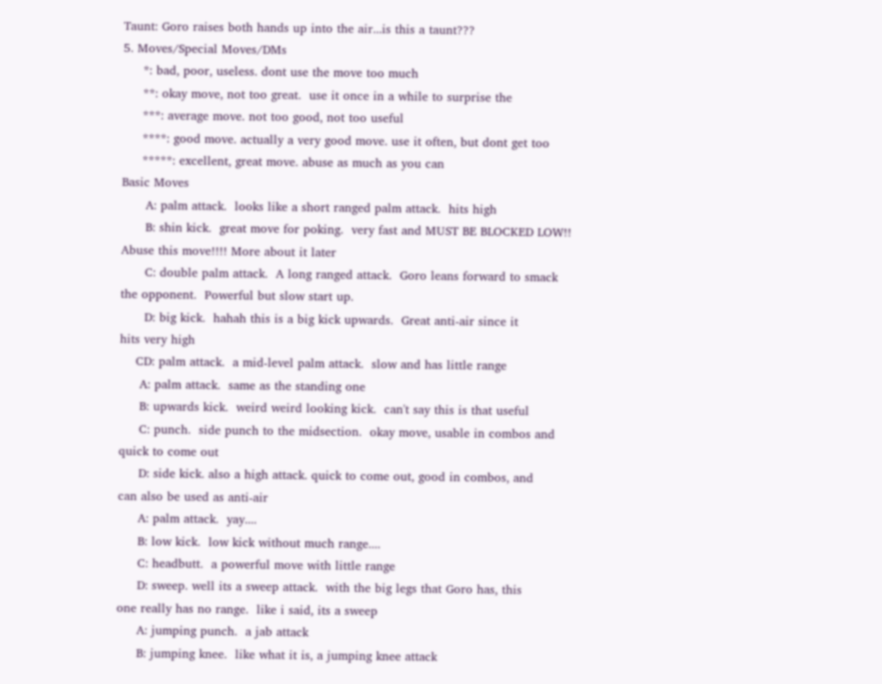Taunt: Goro raises both hands up into the air...is this a taunt???
5. Moves/Special Moves/DMs
     *: bad, poor, useless. dont use the move too much
     **: okay move, not too great.  use it once in a while to surprise the
     ***: average move. not too good, not too useful
     ****: good move. actually a very good move. use it often, but dont get too
     *****: excellent, great move. abuse as much as you can
Basic Moves
      A: palm attack.  looks like a short ranged palm attack.  hits high
      B: shin kick.  great move for poking.  very fast and MUST BE BLOCKED LOW!!
Abuse this move!!!! More about it later
      C: double palm attack.  A long ranged attack.  Goro leans forward to smack
the opponent.  Powerful but slow start up.
      D: big kick.  hahah this is a big kick upwards.  Great anti-air since it
hits very high
    CD: palm attack.  a mid-level palm attack.  slow and has little range
     A: palm attack.  same as the standing one
     B: upwards kick.  weird weird looking kick.  can't say this is that useful
     C: punch.  side punch to the midsection.  okay move, usable in combos and
quick to come out
     D: side kick. also a high attack. quick to come out, good in combos, and
can also be used as anti-air
     A: palm attack.  yay....
     B: low kick.  low kick without much range....
     C: headbutt.  a powerful move with little range
     D: sweep. well its a sweep attack.  with the big legs that Goro has, this
one really has no range.  like i said, its a sweep
     A: jumping punch.  a jab attack
     B: jumping knee.  like what it is, a jumping knee attack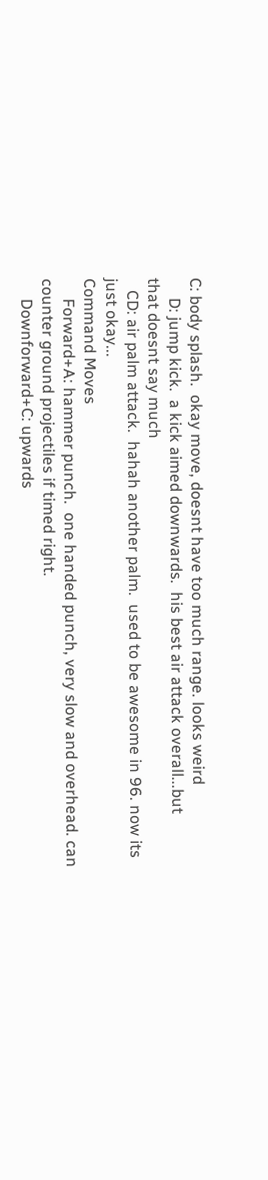C: body splash.  okay move, doesnt have too much range. looks weird
     D: jump kick.  a kick aimed downwards.  his best air attack overall...but
that doesnt say much
   CD: air palm attack.  hahah another palm.  used to be awesome in 96. now its
just okay...
Command Moves
     Forward+A: hammer punch.  one handed punch, very slow and overhead. can
counter ground projectiles if timed right.
     Downforward+C: upwards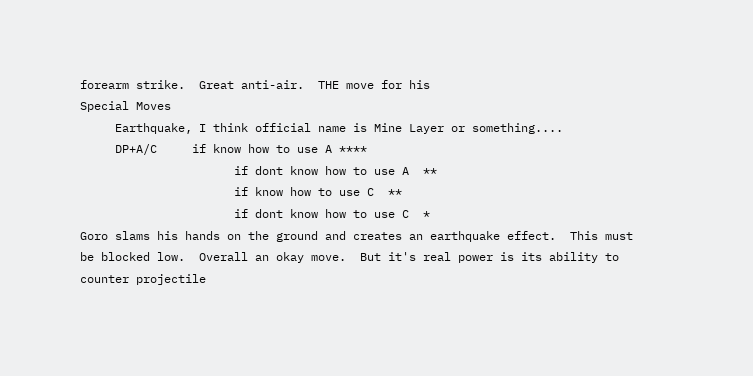forearm strike.  Great anti-air.  THE move for his
Special Moves
     Earthquake, I think official name is Mine Layer or something....
     DP+A/C     if know how to use A ****
                      if dont know how to use A  **
                      if know how to use C  **
                      if dont know how to use C  *
Goro slams his hands on the ground and creates an earthquake effect.  This must
be blocked low.  Overall an okay move.  But it's real power is its ability to
counter projectile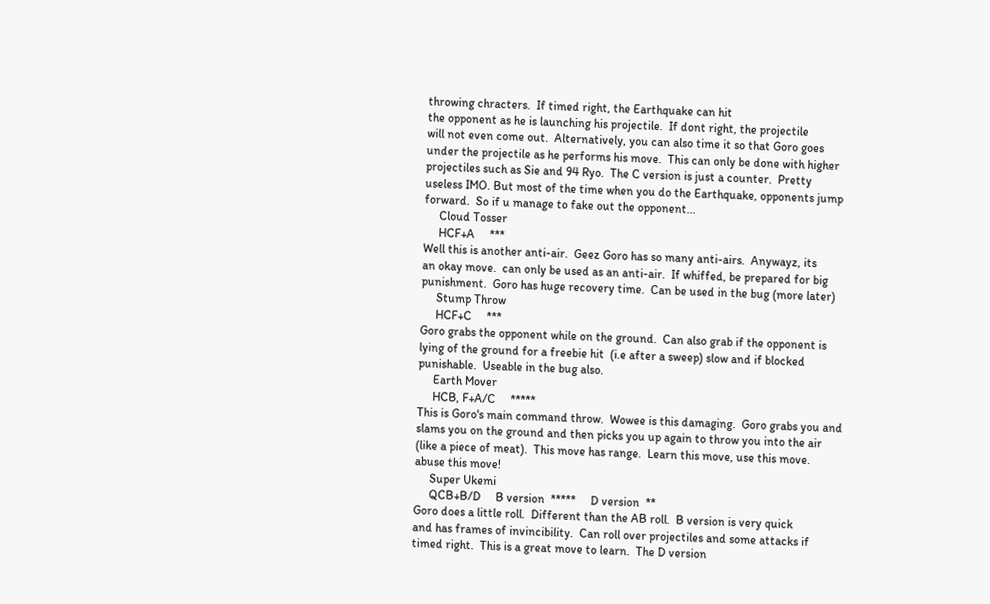throwing chracters.  If timed right, the Earthquake can hit
the opponent as he is launching his projectile.  If dont right, the projectile
will not even come out.  Alternatively, you can also time it so that Goro goes
under the projectile as he performs his move.  This can only be done with higher
projectiles such as Sie and 94 Ryo.  The C version is just a counter.  Pretty
useless IMO. But most of the time when you do the Earthquake, opponents jump
forward.  So if u manage to fake out the opponent...
     Cloud Tosser
     HCF+A     ***
Well this is another anti-air.  Geez Goro has so many anti-airs.  Anywayz, its
an okay move.  can only be used as an anti-air.  If whiffed, be prepared for big
punishment.  Goro has huge recovery time.  Can be used in the bug (more later)
     Stump Throw
     HCF+C     ***
Goro grabs the opponent while on the ground.  Can also grab if the opponent is
lying of the ground for a freebie hit  (i.e after a sweep) slow and if blocked
punishable.  Useable in the bug also.
     Earth Mover
     HCB, F+A/C     *****
This is Goro's main command throw.  Wowee is this damaging.  Goro grabs you and
slams you on the ground and then picks you up again to throw you into the air
(like a piece of meat).  This move has range.  Learn this move, use this move.
abuse this move!
     Super Ukemi
     QCB+B/D     B version  *****     D version  **
Goro does a little roll.  Different than the AB roll.  B version is very quick
and has frames of invincibility.  Can roll over projectiles and some attacks if
timed right.  This is a great move to learn.  The D version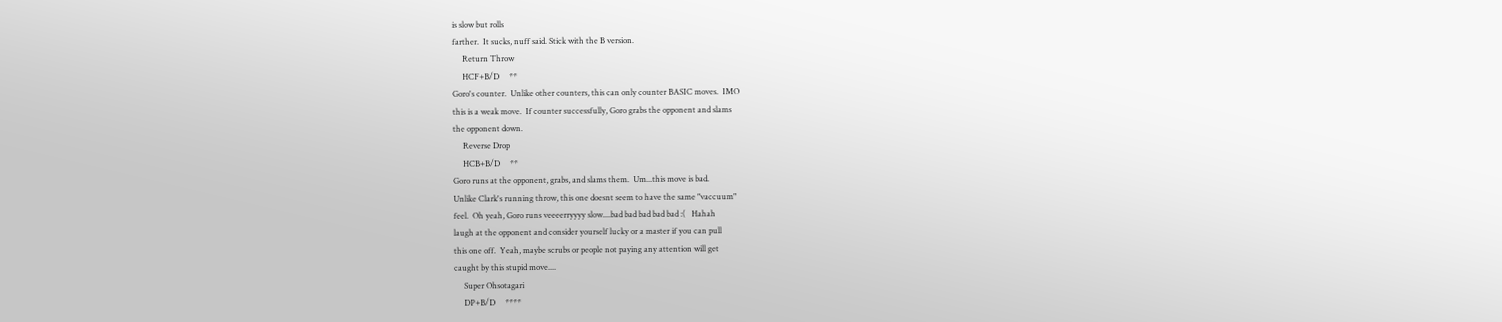is slow but rolls
farther.  It sucks, nuff said. Stick with the B version.
     Return Throw
     HCF+B/D     **
Goro's counter.  Unlike other counters, this can only counter BASIC moves.  IMO
this is a weak move.  If counter successfully, Goro grabs the opponent and slams
the opponent down.
     Reverse Drop
     HCB+B/D     **
Goro runs at the opponent, grabs, and slams them.  Um...this move is bad.
Unlike Clark's running throw, this one doesnt seem to have the same "vaccuum"
feel.  Oh yeah, Goro runs veeeerryyyy slow....bad bad bad bad bad :(   Hahah
laugh at the opponent and consider yourself lucky or a master if you can pull
this one off.  Yeah, maybe scrubs or people not paying any attention will get
caught by this stupid move....
     Super Ohsotagari
     DP+B/D     ****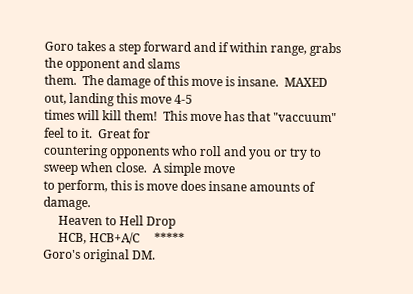Goro takes a step forward and if within range, grabs the opponent and slams
them.  The damage of this move is insane.  MAXED out, landing this move 4-5
times will kill them!  This move has that "vaccuum" feel to it.  Great for
countering opponents who roll and you or try to sweep when close.  A simple move
to perform, this is move does insane amounts of damage.
     Heaven to Hell Drop
     HCB, HCB+A/C     *****
Goro's original DM.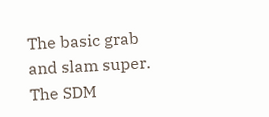The basic grab and slam super.  The SDM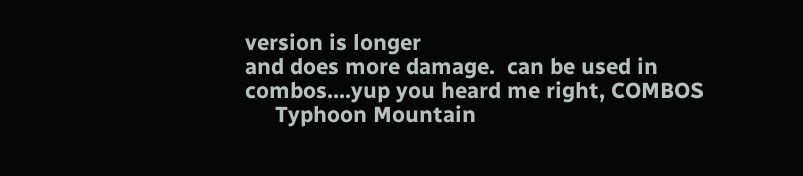version is longer
and does more damage.  can be used in combos....yup you heard me right, COMBOS
     Typhoon Mountain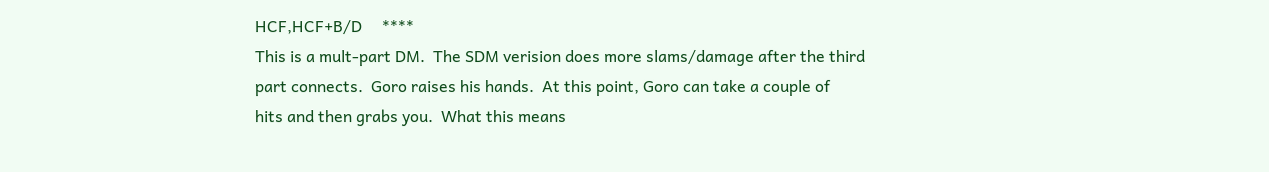HCF,HCF+B/D     ****
This is a mult-part DM.  The SDM verision does more slams/damage after the third
part connects.  Goro raises his hands.  At this point, Goro can take a couple of
hits and then grabs you.  What this means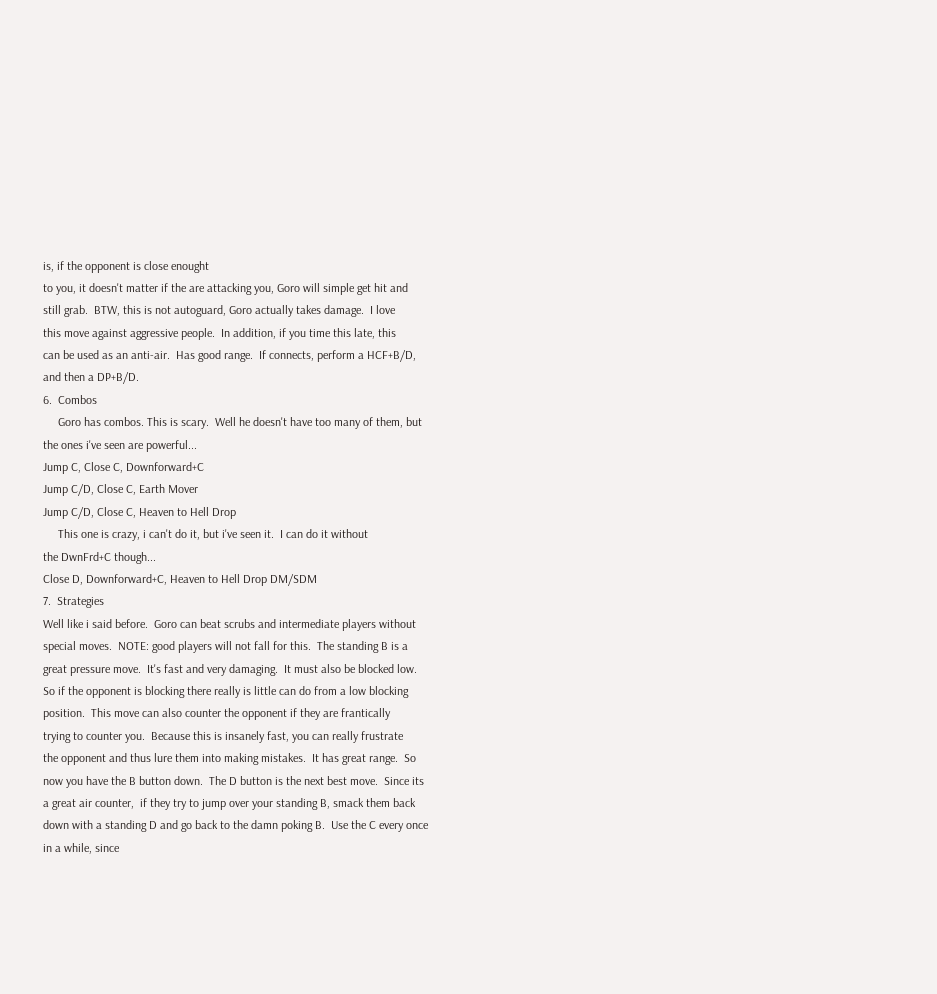is, if the opponent is close enought
to you, it doesn't matter if the are attacking you, Goro will simple get hit and
still grab.  BTW, this is not autoguard, Goro actually takes damage.  I love
this move against aggressive people.  In addition, if you time this late, this
can be used as an anti-air.  Has good range.  If connects, perform a HCF+B/D,
and then a DP+B/D.
6.  Combos
     Goro has combos. This is scary.  Well he doesn't have too many of them, but
the ones i've seen are powerful...
Jump C, Close C, Downforward+C
Jump C/D, Close C, Earth Mover
Jump C/D, Close C, Heaven to Hell Drop
     This one is crazy, i can't do it, but i've seen it.  I can do it without
the DwnFrd+C though...
Close D, Downforward+C, Heaven to Hell Drop DM/SDM
7.  Strategies
Well like i said before.  Goro can beat scrubs and intermediate players without
special moves.  NOTE: good players will not fall for this.  The standing B is a
great pressure move.  It's fast and very damaging.  It must also be blocked low.
So if the opponent is blocking there really is little can do from a low blocking
position.  This move can also counter the opponent if they are frantically
trying to counter you.  Because this is insanely fast, you can really frustrate
the opponent and thus lure them into making mistakes.  It has great range.  So
now you have the B button down.  The D button is the next best move.  Since its
a great air counter,  if they try to jump over your standing B, smack them back
down with a standing D and go back to the damn poking B.  Use the C every once
in a while, since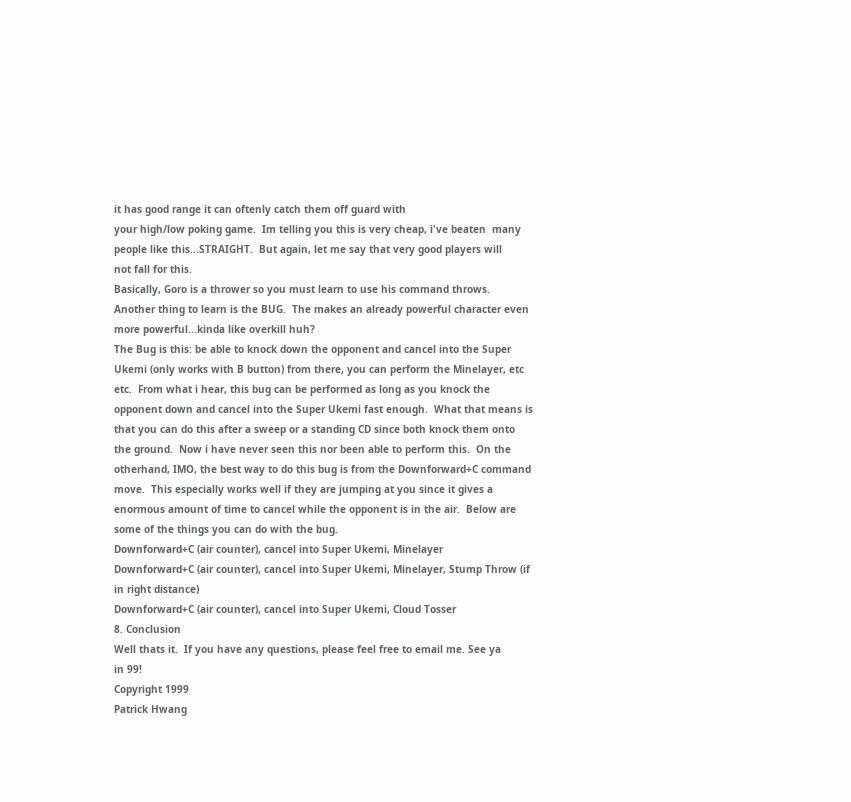it has good range it can oftenly catch them off guard with
your high/low poking game.  Im telling you this is very cheap, i've beaten  many
people like this...STRAIGHT.  But again, let me say that very good players will
not fall for this.
Basically, Goro is a thrower so you must learn to use his command throws.
Another thing to learn is the BUG.  The makes an already powerful character even
more powerful...kinda like overkill huh?
The Bug is this: be able to knock down the opponent and cancel into the Super
Ukemi (only works with B button) from there, you can perform the Minelayer, etc
etc.  From what i hear, this bug can be performed as long as you knock the
opponent down and cancel into the Super Ukemi fast enough.  What that means is
that you can do this after a sweep or a standing CD since both knock them onto
the ground.  Now i have never seen this nor been able to perform this.  On the
otherhand, IMO, the best way to do this bug is from the Downforward+C command
move.  This especially works well if they are jumping at you since it gives a
enormous amount of time to cancel while the opponent is in the air.  Below are
some of the things you can do with the bug.
Downforward+C (air counter), cancel into Super Ukemi, Minelayer
Downforward+C (air counter), cancel into Super Ukemi, Minelayer, Stump Throw (if
in right distance)
Downforward+C (air counter), cancel into Super Ukemi, Cloud Tosser
8. Conclusion
Well thats it.  If you have any questions, please feel free to email me. See ya
in 99!
Copyright 1999
Patrick Hwang